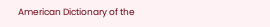American Dictionary of the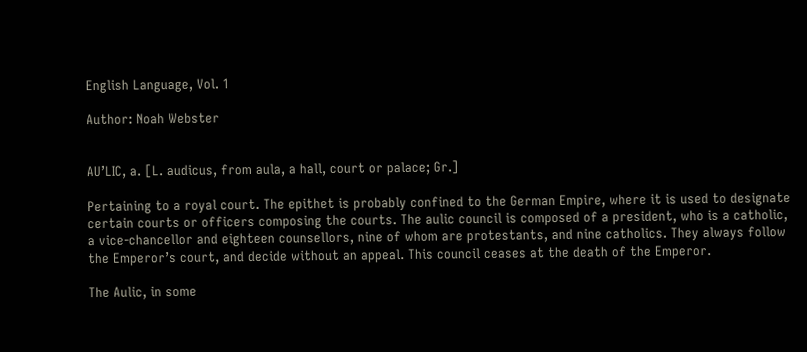English Language, Vol. 1

Author: Noah Webster


AU’LIC, a. [L. audicus, from aula, a hall, court or palace; Gr.]

Pertaining to a royal court. The epithet is probably confined to the German Empire, where it is used to designate certain courts or officers composing the courts. The aulic council is composed of a president, who is a catholic, a vice-chancellor and eighteen counsellors, nine of whom are protestants, and nine catholics. They always follow the Emperor’s court, and decide without an appeal. This council ceases at the death of the Emperor.

The Aulic, in some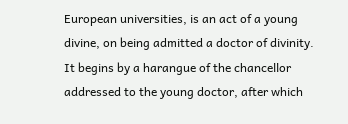European universities, is an act of a young divine, on being admitted a doctor of divinity. It begins by a harangue of the chancellor addressed to the young doctor, after which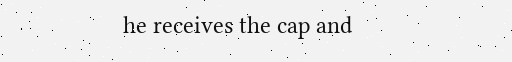he receives the cap and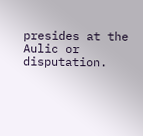presides at the Aulic or disputation.